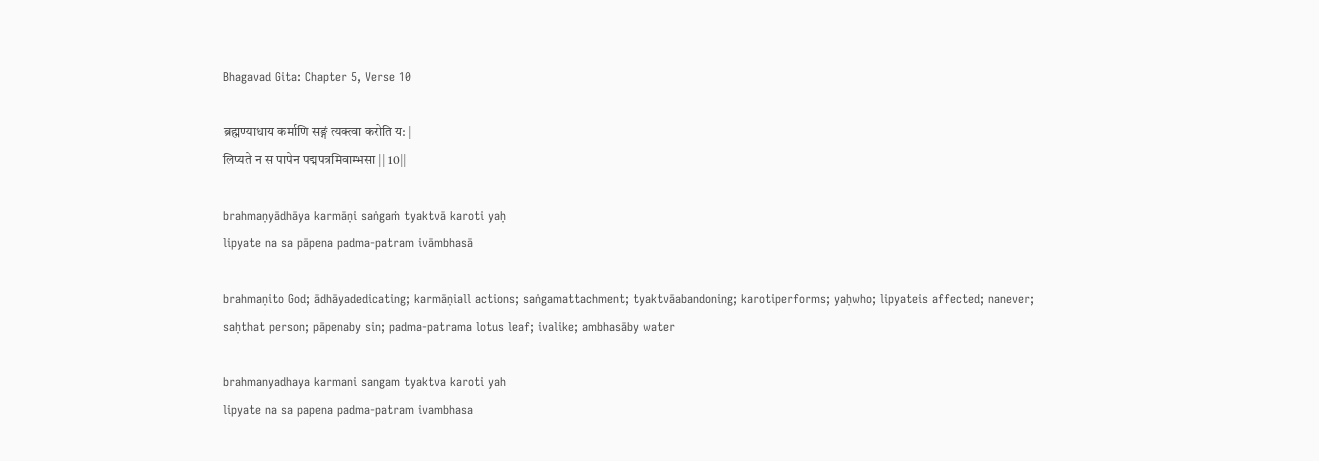Bhagavad Gita: Chapter 5, Verse 10

ब्रह्मण्याधाय कर्माणि सङ्गं त्यक्त्वा करोति य: |
लिप्यते न स पापेन पद्मपत्रमिवाम्भसा || 10||

brahmaṇyādhāya karmāṇi saṅgaṁ tyaktvā karoti yaḥ
lipyate na sa pāpena padma-patram ivāmbhasā

brahmaṇito God; ādhāyadedicating; karmāṇiall actions; saṅgamattachment; tyaktvāabandoning; karotiperforms; yaḥwho; lipyateis affected; nanever; saḥthat person; pāpenaby sin; padma-patrama lotus leaf; ivalike; ambhasāby water

brahmanyadhaya karmani sangam tyaktva karoti yah
lipyate na sa papena padma-patram ivambhasa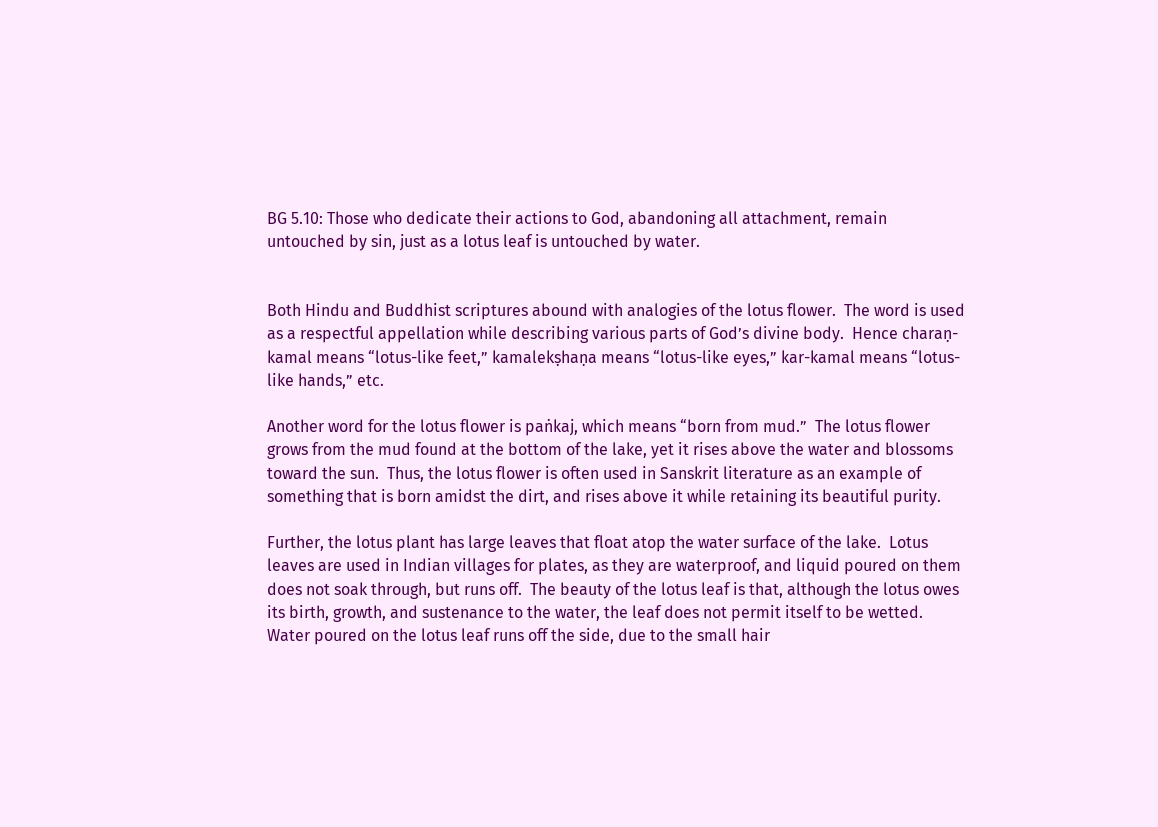BG 5.10: Those who dedicate their actions to God, abandoning all attachment, remain untouched by sin, just as a lotus leaf is untouched by water.


Both Hindu and Buddhist scriptures abound with analogies of the lotus flower.  The word is used as a respectful appellation while describing various parts of God’s divine body.  Hence charaṇ-kamal means “lotus-like feet,” kamalekṣhaṇa means “lotus-like eyes,” kar-kamal means “lotus-like hands,” etc.

Another word for the lotus flower is paṅkaj, which means “born from mud.”  The lotus flower grows from the mud found at the bottom of the lake, yet it rises above the water and blossoms toward the sun.  Thus, the lotus flower is often used in Sanskrit literature as an example of something that is born amidst the dirt, and rises above it while retaining its beautiful purity.

Further, the lotus plant has large leaves that float atop the water surface of the lake.  Lotus leaves are used in Indian villages for plates, as they are waterproof, and liquid poured on them does not soak through, but runs off.  The beauty of the lotus leaf is that, although the lotus owes its birth, growth, and sustenance to the water, the leaf does not permit itself to be wetted.  Water poured on the lotus leaf runs off the side, due to the small hair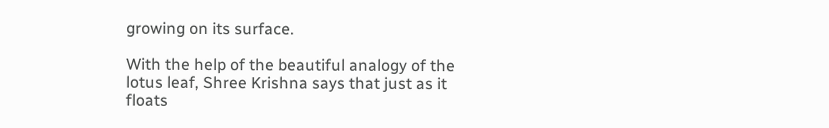growing on its surface.

With the help of the beautiful analogy of the lotus leaf, Shree Krishna says that just as it floats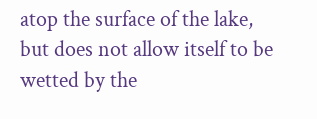atop the surface of the lake, but does not allow itself to be wetted by the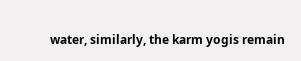water, similarly, the karm yogis remain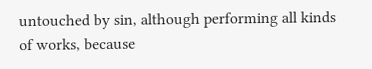untouched by sin, although performing all kinds of works, because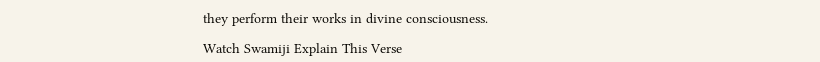they perform their works in divine consciousness.

Watch Swamiji Explain This Verse